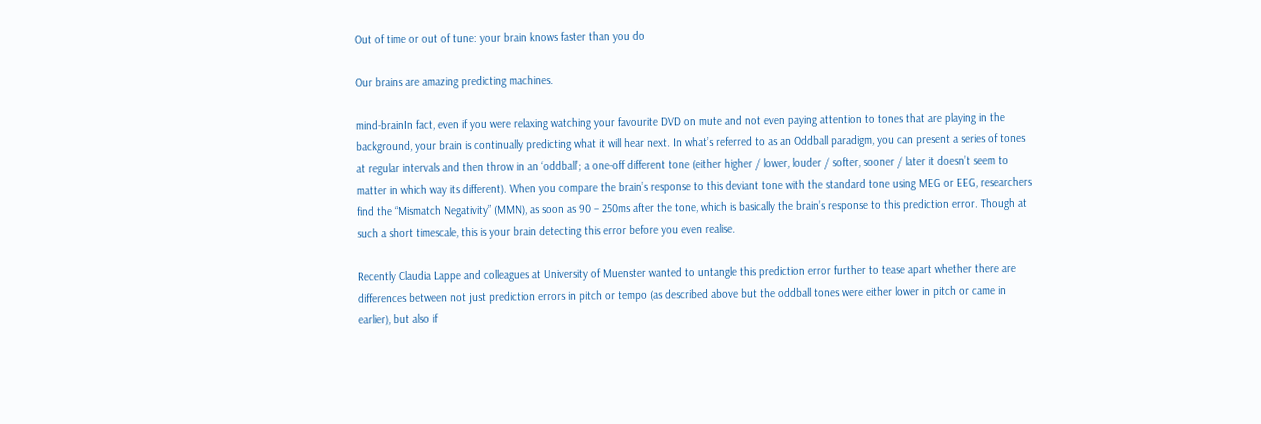Out of time or out of tune: your brain knows faster than you do

Our brains are amazing predicting machines.

mind-brainIn fact, even if you were relaxing watching your favourite DVD on mute and not even paying attention to tones that are playing in the background, your brain is continually predicting what it will hear next. In what’s referred to as an Oddball paradigm, you can present a series of tones at regular intervals and then throw in an ‘oddball’; a one-off different tone (either higher / lower, louder / softer, sooner / later it doesn’t seem to matter in which way its different). When you compare the brain’s response to this deviant tone with the standard tone using MEG or EEG, researchers find the “Mismatch Negativity” (MMN), as soon as 90 – 250ms after the tone, which is basically the brain’s response to this prediction error. Though at such a short timescale, this is your brain detecting this error before you even realise.

Recently Claudia Lappe and colleagues at University of Muenster wanted to untangle this prediction error further to tease apart whether there are differences between not just prediction errors in pitch or tempo (as described above but the oddball tones were either lower in pitch or came in earlier), but also if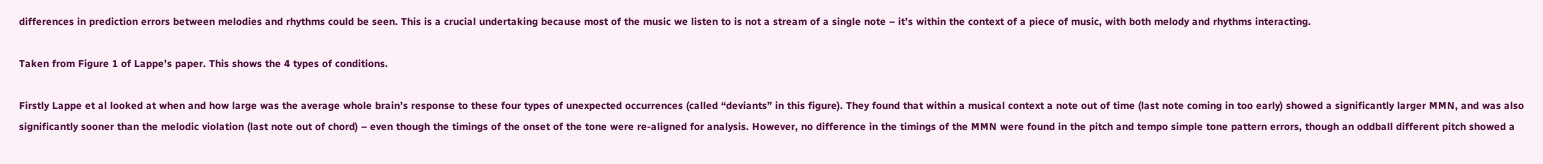differences in prediction errors between melodies and rhythms could be seen. This is a crucial undertaking because most of the music we listen to is not a stream of a single note – it’s within the context of a piece of music, with both melody and rhythms interacting.

Taken from Figure 1 of Lappe’s paper. This shows the 4 types of conditions.

Firstly Lappe et al looked at when and how large was the average whole brain’s response to these four types of unexpected occurrences (called “deviants” in this figure). They found that within a musical context a note out of time (last note coming in too early) showed a significantly larger MMN, and was also significantly sooner than the melodic violation (last note out of chord) – even though the timings of the onset of the tone were re-aligned for analysis. However, no difference in the timings of the MMN were found in the pitch and tempo simple tone pattern errors, though an oddball different pitch showed a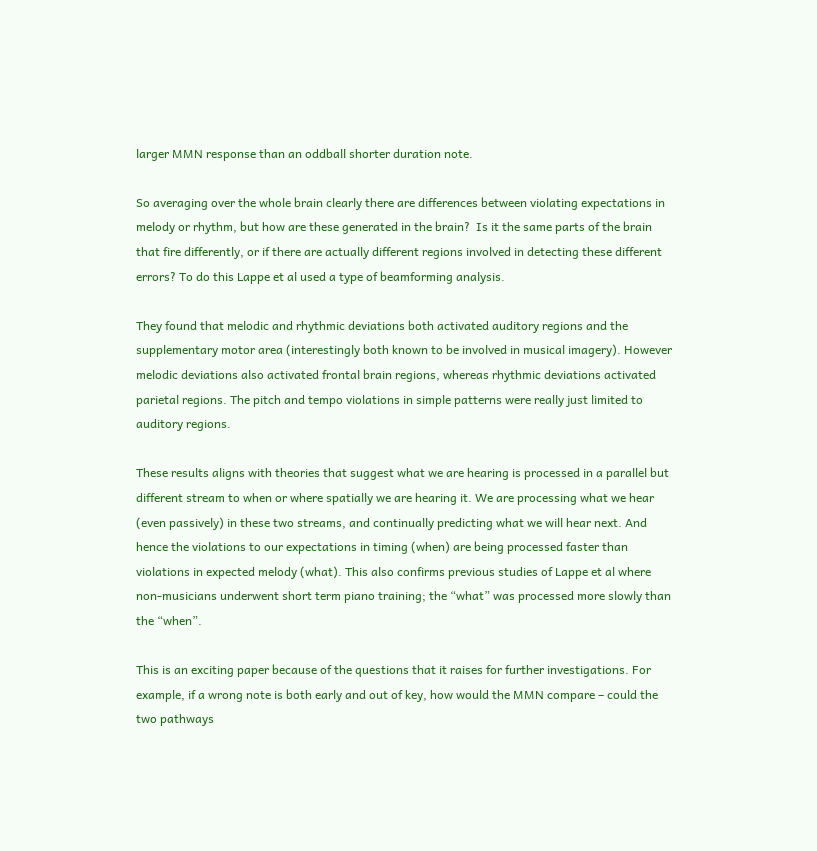larger MMN response than an oddball shorter duration note.

So averaging over the whole brain clearly there are differences between violating expectations in melody or rhythm, but how are these generated in the brain?  Is it the same parts of the brain that fire differently, or if there are actually different regions involved in detecting these different errors? To do this Lappe et al used a type of beamforming analysis.

They found that melodic and rhythmic deviations both activated auditory regions and the supplementary motor area (interestingly both known to be involved in musical imagery). However melodic deviations also activated frontal brain regions, whereas rhythmic deviations activated parietal regions. The pitch and tempo violations in simple patterns were really just limited to auditory regions.

These results aligns with theories that suggest what we are hearing is processed in a parallel but different stream to when or where spatially we are hearing it. We are processing what we hear (even passively) in these two streams, and continually predicting what we will hear next. And hence the violations to our expectations in timing (when) are being processed faster than violations in expected melody (what). This also confirms previous studies of Lappe et al where non-musicians underwent short term piano training; the “what” was processed more slowly than the “when”.

This is an exciting paper because of the questions that it raises for further investigations. For example, if a wrong note is both early and out of key, how would the MMN compare – could the two pathways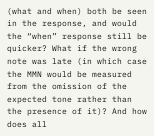(what and when) both be seen in the response, and would the “when” response still be quicker? What if the wrong note was late (in which case the MMN would be measured from the omission of the expected tone rather than the presence of it)? And how does all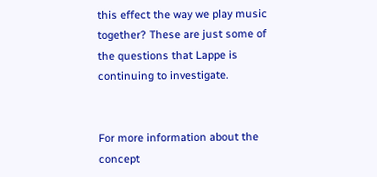this effect the way we play music together? These are just some of the questions that Lappe is continuing to investigate.


For more information about the concept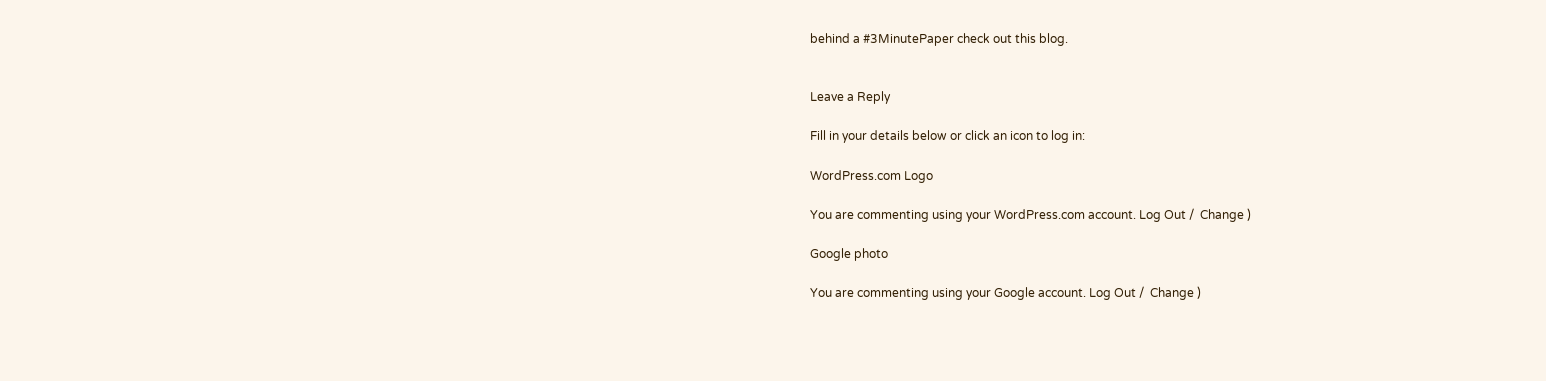behind a #3MinutePaper check out this blog.


Leave a Reply

Fill in your details below or click an icon to log in:

WordPress.com Logo

You are commenting using your WordPress.com account. Log Out /  Change )

Google photo

You are commenting using your Google account. Log Out /  Change )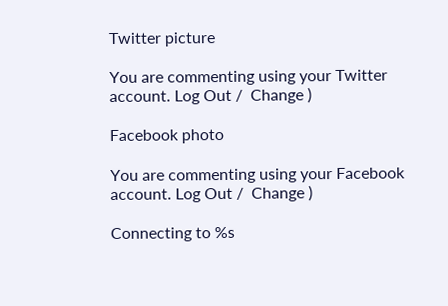Twitter picture

You are commenting using your Twitter account. Log Out /  Change )

Facebook photo

You are commenting using your Facebook account. Log Out /  Change )

Connecting to %s